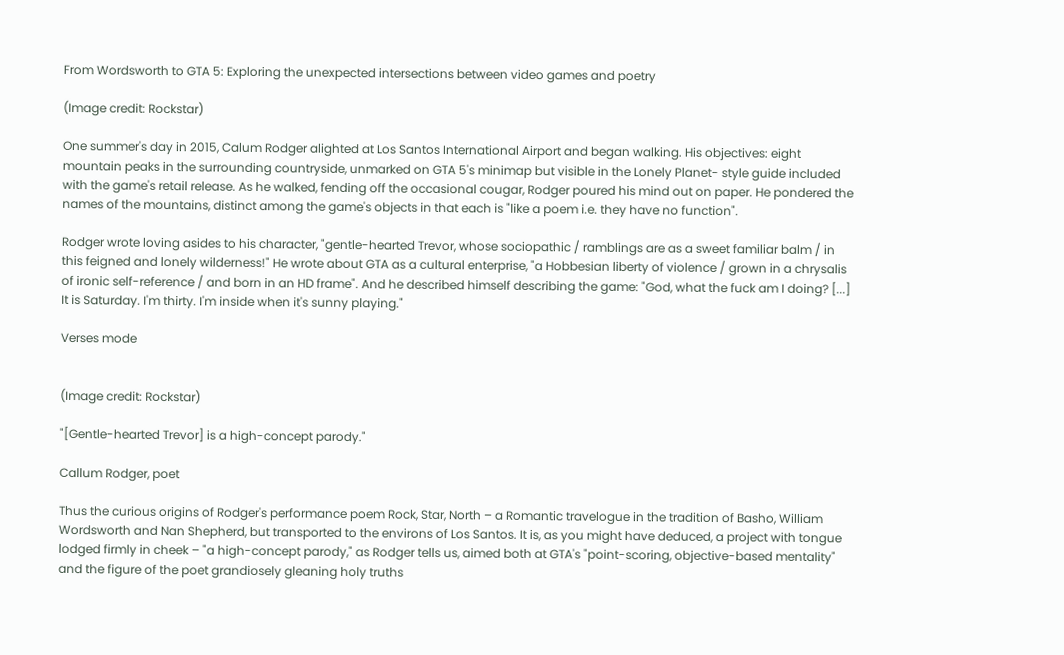From Wordsworth to GTA 5: Exploring the unexpected intersections between video games and poetry

(Image credit: Rockstar)

One summer's day in 2015, Calum Rodger alighted at Los Santos International Airport and began walking. His objectives: eight mountain peaks in the surrounding countryside, unmarked on GTA 5's minimap but visible in the Lonely Planet- style guide included with the game's retail release. As he walked, fending off the occasional cougar, Rodger poured his mind out on paper. He pondered the names of the mountains, distinct among the game's objects in that each is "like a poem i.e. they have no function".

Rodger wrote loving asides to his character, "gentle-hearted Trevor, whose sociopathic / ramblings are as a sweet familiar balm / in this feigned and lonely wilderness!" He wrote about GTA as a cultural enterprise, "a Hobbesian liberty of violence / grown in a chrysalis of ironic self-reference / and born in an HD frame". And he described himself describing the game: "God, what the fuck am I doing? [...] It is Saturday. I'm thirty. I'm inside when it's sunny playing."

Verses mode


(Image credit: Rockstar)

"[Gentle-hearted Trevor] is a high-concept parody."

Callum Rodger, poet

Thus the curious origins of Rodger's performance poem Rock, Star, North – a Romantic travelogue in the tradition of Basho, William Wordsworth and Nan Shepherd, but transported to the environs of Los Santos. It is, as you might have deduced, a project with tongue lodged firmly in cheek – "a high-concept parody," as Rodger tells us, aimed both at GTA's "point-scoring, objective-based mentality" and the figure of the poet grandiosely gleaning holy truths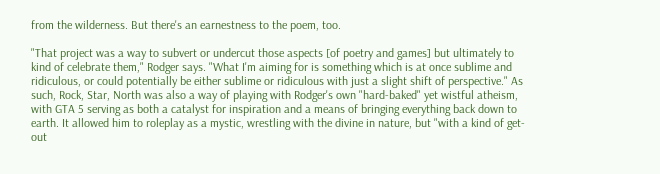from the wilderness. But there's an earnestness to the poem, too.

"That project was a way to subvert or undercut those aspects [of poetry and games] but ultimately to kind of celebrate them," Rodger says. "What I'm aiming for is something which is at once sublime and ridiculous, or could potentially be either sublime or ridiculous with just a slight shift of perspective." As such, Rock, Star, North was also a way of playing with Rodger's own "hard-baked" yet wistful atheism, with GTA 5 serving as both a catalyst for inspiration and a means of bringing everything back down to earth. It allowed him to roleplay as a mystic, wrestling with the divine in nature, but "with a kind of get-out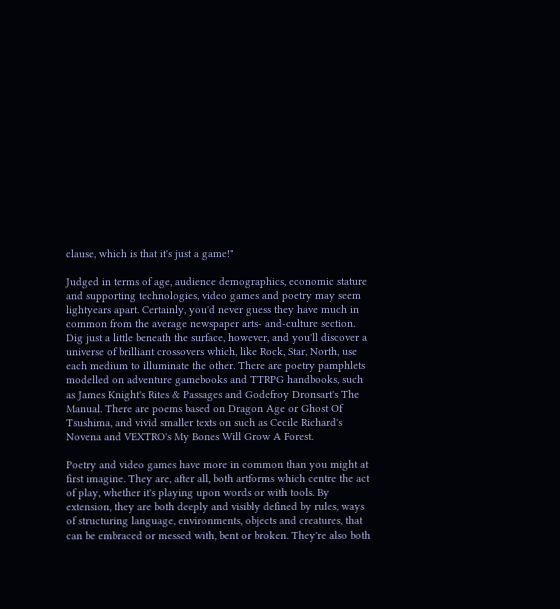clause, which is that it's just a game!"

Judged in terms of age, audience demographics, economic stature and supporting technologies, video games and poetry may seem lightyears apart. Certainly, you'd never guess they have much in common from the average newspaper arts- and-culture section. Dig just a little beneath the surface, however, and you'll discover a universe of brilliant crossovers which, like Rock, Star, North, use each medium to illuminate the other. There are poetry pamphlets modelled on adventure gamebooks and TTRPG handbooks, such as James Knight's Rites & Passages and Godefroy Dronsart's The Manual. There are poems based on Dragon Age or Ghost Of Tsushima, and vivid smaller texts on such as Cecile Richard's Novena and VEXTRO's My Bones Will Grow A Forest.

Poetry and video games have more in common than you might at first imagine. They are, after all, both artforms which centre the act of play, whether it's playing upon words or with tools. By extension, they are both deeply and visibly defined by rules, ways of structuring language, environments, objects and creatures, that can be embraced or messed with, bent or broken. They're also both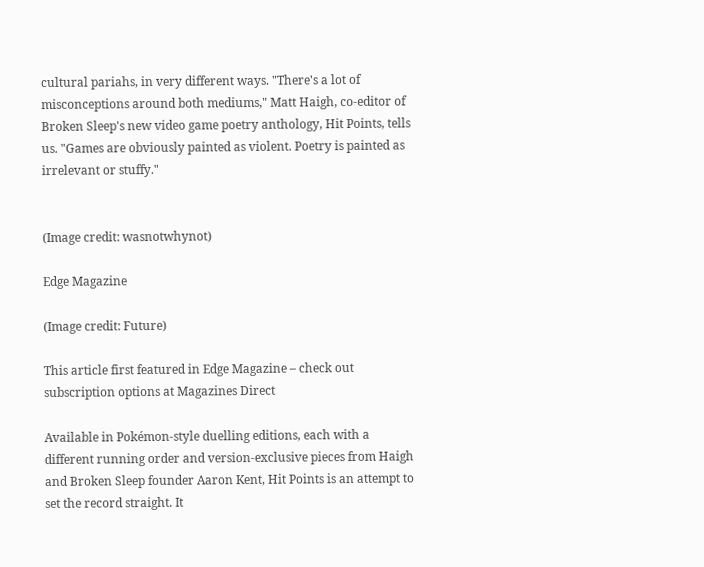cultural pariahs, in very different ways. "There's a lot of misconceptions around both mediums," Matt Haigh, co-editor of Broken Sleep's new video game poetry anthology, Hit Points, tells us. "Games are obviously painted as violent. Poetry is painted as irrelevant or stuffy."


(Image credit: wasnotwhynot)

Edge Magazine

(Image credit: Future)

This article first featured in Edge Magazine – check out subscription options at Magazines Direct

Available in Pokémon-style duelling editions, each with a different running order and version-exclusive pieces from Haigh and Broken Sleep founder Aaron Kent, Hit Points is an attempt to set the record straight. It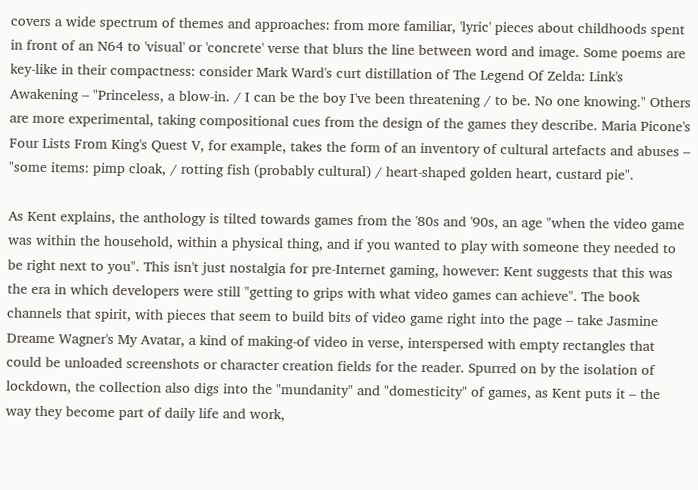covers a wide spectrum of themes and approaches: from more familiar, 'lyric' pieces about childhoods spent in front of an N64 to 'visual' or 'concrete' verse that blurs the line between word and image. Some poems are key-like in their compactness: consider Mark Ward's curt distillation of The Legend Of Zelda: Link's Awakening – "Princeless, a blow-in. / I can be the boy I've been threatening / to be. No one knowing." Others are more experimental, taking compositional cues from the design of the games they describe. Maria Picone's Four Lists From King's Quest V, for example, takes the form of an inventory of cultural artefacts and abuses – "some items: pimp cloak, / rotting fish (probably cultural) / heart-shaped golden heart, custard pie".

As Kent explains, the anthology is tilted towards games from the '80s and '90s, an age "when the video game was within the household, within a physical thing, and if you wanted to play with someone they needed to be right next to you". This isn't just nostalgia for pre-Internet gaming, however: Kent suggests that this was the era in which developers were still "getting to grips with what video games can achieve". The book channels that spirit, with pieces that seem to build bits of video game right into the page – take Jasmine Dreame Wagner's My Avatar, a kind of making-of video in verse, interspersed with empty rectangles that could be unloaded screenshots or character creation fields for the reader. Spurred on by the isolation of lockdown, the collection also digs into the "mundanity" and "domesticity" of games, as Kent puts it – the way they become part of daily life and work,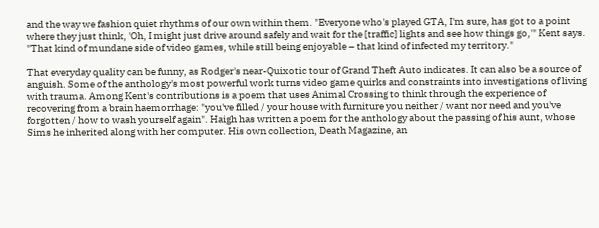and the way we fashion quiet rhythms of our own within them. "Everyone who's played GTA, I'm sure, has got to a point where they just think, 'Oh, I might just drive around safely and wait for the [traffic] lights and see how things go,'" Kent says. "That kind of mundane side of video games, while still being enjoyable – that kind of infected my territory."

That everyday quality can be funny, as Rodger's near-Quixotic tour of Grand Theft Auto indicates. It can also be a source of anguish. Some of the anthology's most powerful work turns video game quirks and constraints into investigations of living with trauma. Among Kent's contributions is a poem that uses Animal Crossing to think through the experience of recovering from a brain haemorrhage: "you've filled / your house with furniture you neither / want nor need and you've forgotten / how to wash yourself again". Haigh has written a poem for the anthology about the passing of his aunt, whose Sims he inherited along with her computer. His own collection, Death Magazine, an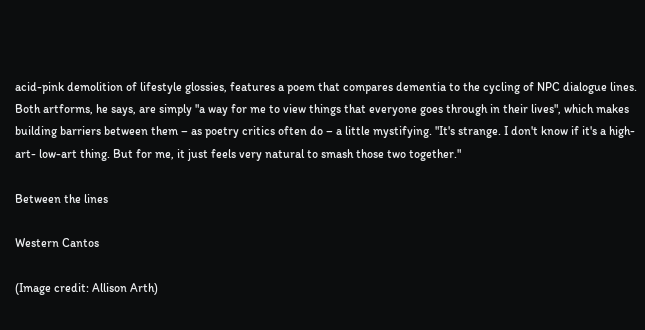acid-pink demolition of lifestyle glossies, features a poem that compares dementia to the cycling of NPC dialogue lines. Both artforms, he says, are simply "a way for me to view things that everyone goes through in their lives", which makes building barriers between them – as poetry critics often do – a little mystifying. "It's strange. I don't know if it's a high-art- low-art thing. But for me, it just feels very natural to smash those two together."

Between the lines

Western Cantos

(Image credit: Allison Arth)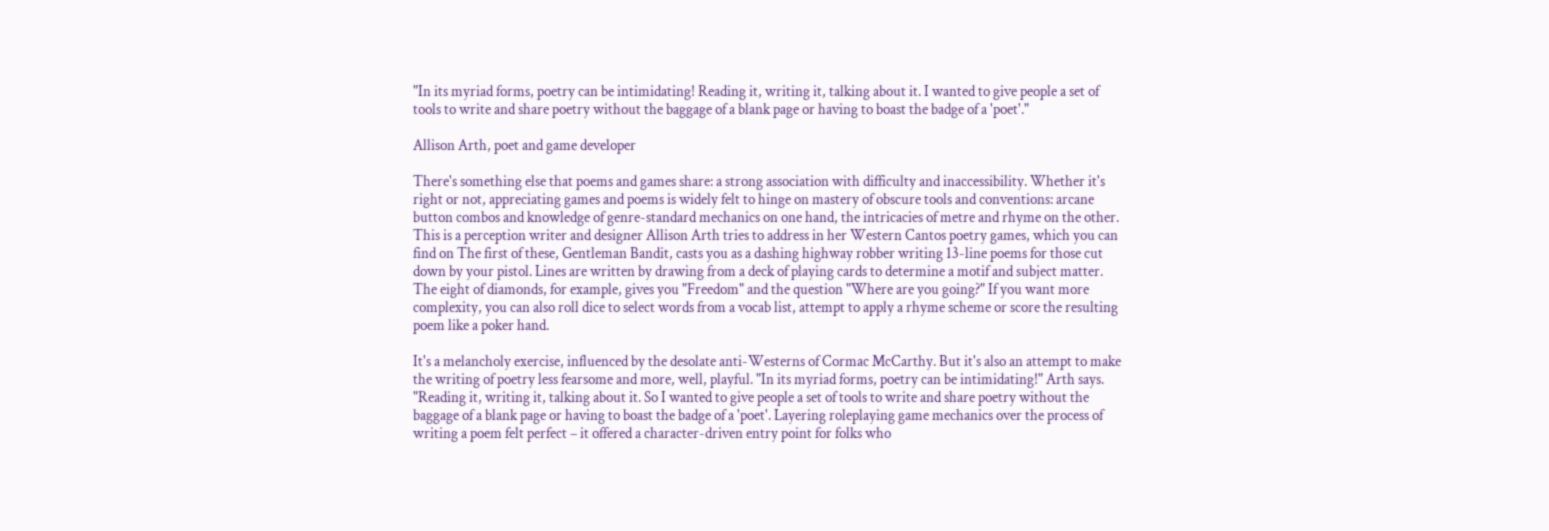"In its myriad forms, poetry can be intimidating! Reading it, writing it, talking about it. I wanted to give people a set of tools to write and share poetry without the baggage of a blank page or having to boast the badge of a 'poet'."

Allison Arth, poet and game developer

There's something else that poems and games share: a strong association with difficulty and inaccessibility. Whether it's right or not, appreciating games and poems is widely felt to hinge on mastery of obscure tools and conventions: arcane button combos and knowledge of genre-standard mechanics on one hand, the intricacies of metre and rhyme on the other. This is a perception writer and designer Allison Arth tries to address in her Western Cantos poetry games, which you can find on The first of these, Gentleman Bandit, casts you as a dashing highway robber writing 13-line poems for those cut down by your pistol. Lines are written by drawing from a deck of playing cards to determine a motif and subject matter. The eight of diamonds, for example, gives you "Freedom" and the question "Where are you going?" If you want more complexity, you can also roll dice to select words from a vocab list, attempt to apply a rhyme scheme or score the resulting poem like a poker hand.

It's a melancholy exercise, influenced by the desolate anti-Westerns of Cormac McCarthy. But it's also an attempt to make the writing of poetry less fearsome and more, well, playful. "In its myriad forms, poetry can be intimidating!" Arth says. "Reading it, writing it, talking about it. So I wanted to give people a set of tools to write and share poetry without the baggage of a blank page or having to boast the badge of a 'poet'. Layering roleplaying game mechanics over the process of writing a poem felt perfect – it offered a character-driven entry point for folks who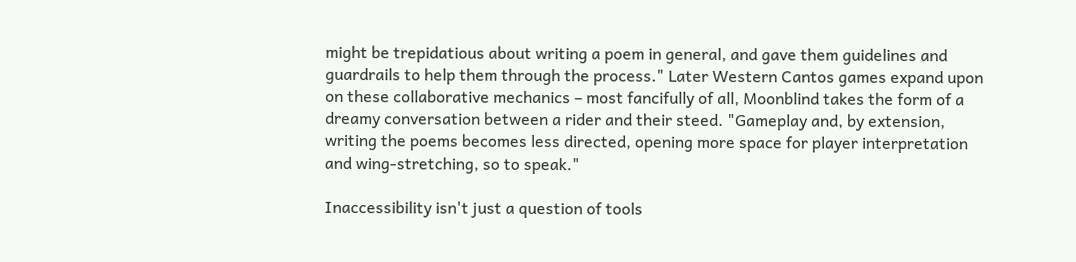might be trepidatious about writing a poem in general, and gave them guidelines and guardrails to help them through the process." Later Western Cantos games expand upon on these collaborative mechanics – most fancifully of all, Moonblind takes the form of a dreamy conversation between a rider and their steed. "Gameplay and, by extension, writing the poems becomes less directed, opening more space for player interpretation and wing-stretching, so to speak."

Inaccessibility isn't just a question of tools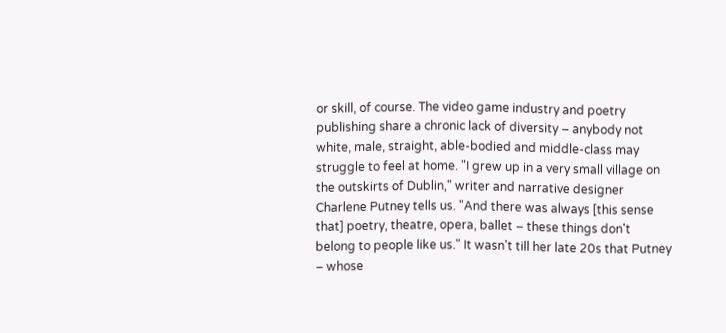or skill, of course. The video game industry and poetry publishing share a chronic lack of diversity – anybody not white, male, straight, able-bodied and middle-class may struggle to feel at home. "I grew up in a very small village on the outskirts of Dublin," writer and narrative designer Charlene Putney tells us. "And there was always [this sense that] poetry, theatre, opera, ballet – these things don't belong to people like us." It wasn't till her late 20s that Putney – whose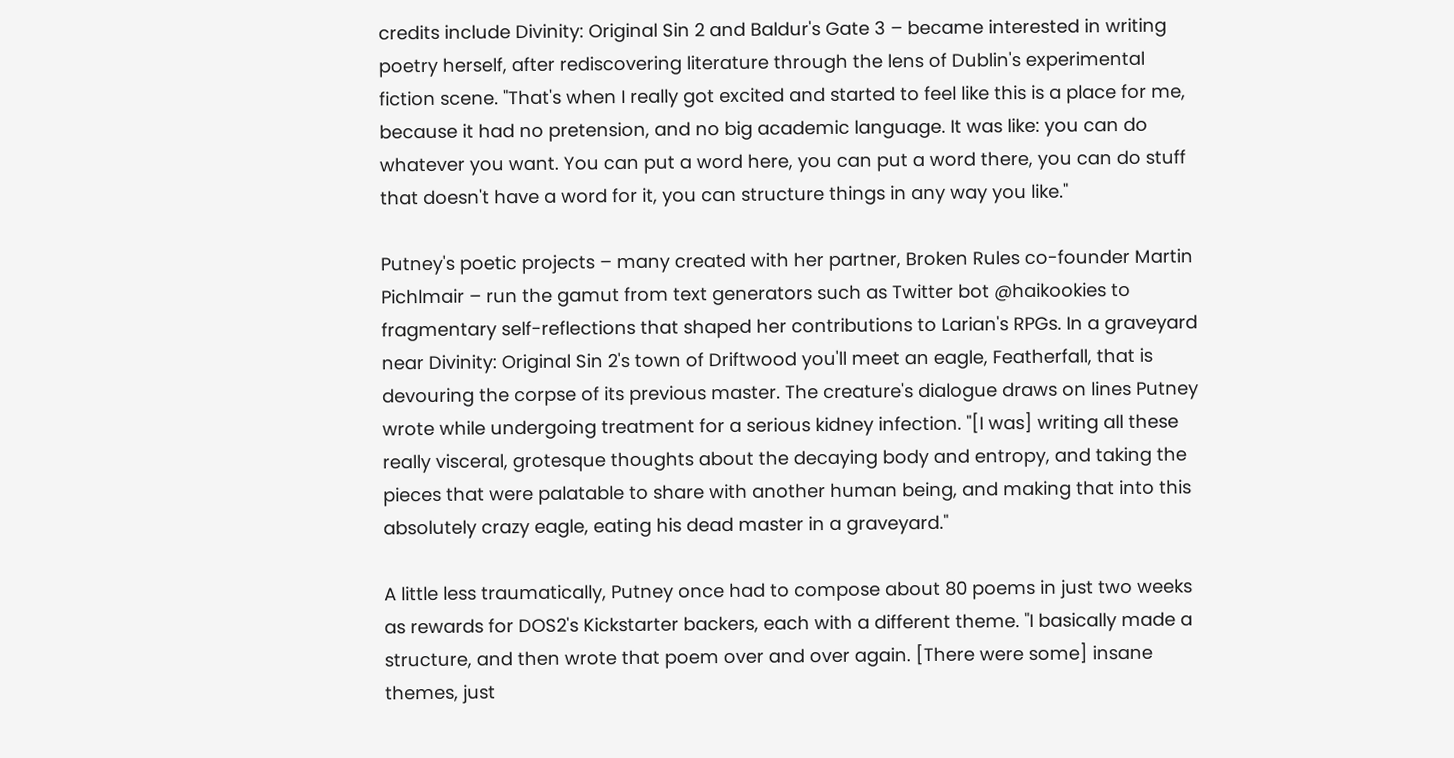credits include Divinity: Original Sin 2 and Baldur's Gate 3 – became interested in writing poetry herself, after rediscovering literature through the lens of Dublin's experimental fiction scene. "That's when I really got excited and started to feel like this is a place for me, because it had no pretension, and no big academic language. It was like: you can do whatever you want. You can put a word here, you can put a word there, you can do stuff that doesn't have a word for it, you can structure things in any way you like."

Putney's poetic projects – many created with her partner, Broken Rules co-founder Martin Pichlmair – run the gamut from text generators such as Twitter bot @haikookies to fragmentary self-reflections that shaped her contributions to Larian's RPGs. In a graveyard near Divinity: Original Sin 2's town of Driftwood you'll meet an eagle, Featherfall, that is devouring the corpse of its previous master. The creature's dialogue draws on lines Putney wrote while undergoing treatment for a serious kidney infection. "[I was] writing all these really visceral, grotesque thoughts about the decaying body and entropy, and taking the pieces that were palatable to share with another human being, and making that into this absolutely crazy eagle, eating his dead master in a graveyard."

A little less traumatically, Putney once had to compose about 80 poems in just two weeks as rewards for DOS2's Kickstarter backers, each with a different theme. "I basically made a structure, and then wrote that poem over and over again. [There were some] insane themes, just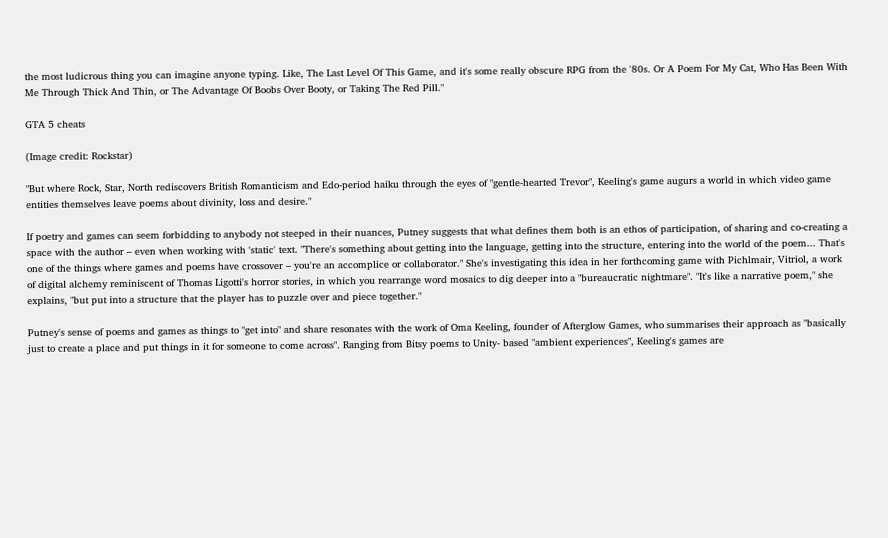the most ludicrous thing you can imagine anyone typing. Like, The Last Level Of This Game, and it's some really obscure RPG from the '80s. Or A Poem For My Cat, Who Has Been With Me Through Thick And Thin, or The Advantage Of Boobs Over Booty, or Taking The Red Pill."

GTA 5 cheats

(Image credit: Rockstar)

"But where Rock, Star, North rediscovers British Romanticism and Edo-period haiku through the eyes of "gentle-hearted Trevor", Keeling's game augurs a world in which video game entities themselves leave poems about divinity, loss and desire."

If poetry and games can seem forbidding to anybody not steeped in their nuances, Putney suggests that what defines them both is an ethos of participation, of sharing and co-creating a space with the author – even when working with 'static' text. "There's something about getting into the language, getting into the structure, entering into the world of the poem... That's one of the things where games and poems have crossover – you're an accomplice or collaborator." She's investigating this idea in her forthcoming game with Pichlmair, Vitriol, a work of digital alchemy reminiscent of Thomas Ligotti's horror stories, in which you rearrange word mosaics to dig deeper into a "bureaucratic nightmare". "It's like a narrative poem," she explains, "but put into a structure that the player has to puzzle over and piece together."

Putney's sense of poems and games as things to "get into" and share resonates with the work of Oma Keeling, founder of Afterglow Games, who summarises their approach as "basically just to create a place and put things in it for someone to come across". Ranging from Bitsy poems to Unity- based "ambient experiences", Keeling's games are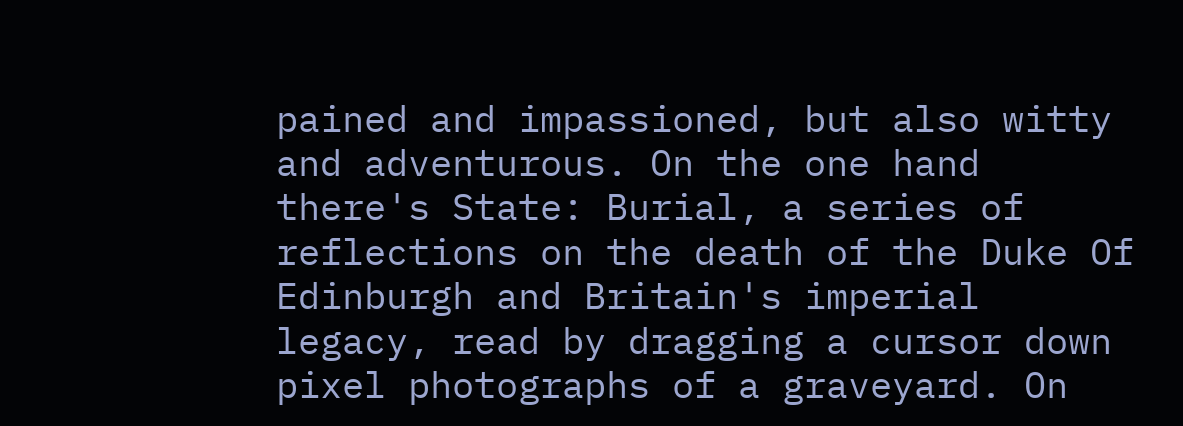pained and impassioned, but also witty and adventurous. On the one hand there's State: Burial, a series of reflections on the death of the Duke Of Edinburgh and Britain's imperial legacy, read by dragging a cursor down pixel photographs of a graveyard. On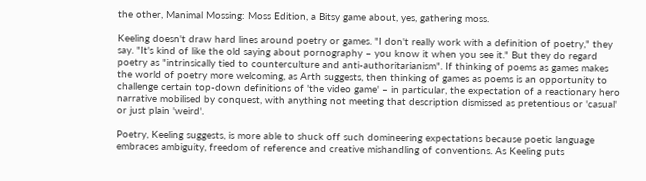the other, Manimal Mossing: Moss Edition, a Bitsy game about, yes, gathering moss.

Keeling doesn't draw hard lines around poetry or games. "I don't really work with a definition of poetry," they say. "It's kind of like the old saying about pornography – you know it when you see it." But they do regard poetry as "intrinsically tied to counterculture and anti-authoritarianism". If thinking of poems as games makes the world of poetry more welcoming, as Arth suggests, then thinking of games as poems is an opportunity to challenge certain top-down definitions of 'the video game' – in particular, the expectation of a reactionary hero narrative mobilised by conquest, with anything not meeting that description dismissed as pretentious or 'casual' or just plain 'weird'.

Poetry, Keeling suggests, is more able to shuck off such domineering expectations because poetic language embraces ambiguity, freedom of reference and creative mishandling of conventions. As Keeling puts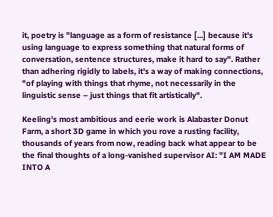it, poetry is "language as a form of resistance [...] because it's using language to express something that natural forms of conversation, sentence structures, make it hard to say". Rather than adhering rigidly to labels, it's a way of making connections, "of playing with things that rhyme, not necessarily in the linguistic sense – just things that fit artistically".

Keeling's most ambitious and eerie work is Alabaster Donut Farm, a short 3D game in which you rove a rusting facility, thousands of years from now, reading back what appear to be the final thoughts of a long-vanished supervisor AI: "I AM MADE INTO A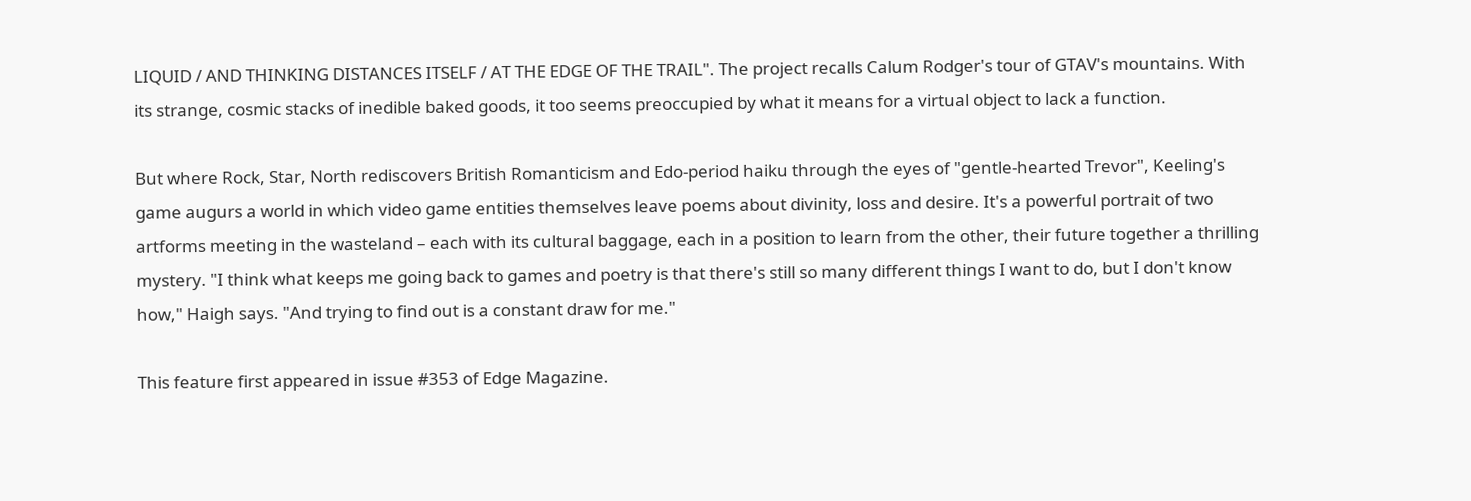LIQUID / AND THINKING DISTANCES ITSELF / AT THE EDGE OF THE TRAIL". The project recalls Calum Rodger's tour of GTAV's mountains. With its strange, cosmic stacks of inedible baked goods, it too seems preoccupied by what it means for a virtual object to lack a function.

But where Rock, Star, North rediscovers British Romanticism and Edo-period haiku through the eyes of "gentle-hearted Trevor", Keeling's game augurs a world in which video game entities themselves leave poems about divinity, loss and desire. It's a powerful portrait of two artforms meeting in the wasteland – each with its cultural baggage, each in a position to learn from the other, their future together a thrilling mystery. "I think what keeps me going back to games and poetry is that there's still so many different things I want to do, but I don't know how," Haigh says. "And trying to find out is a constant draw for me."

This feature first appeared in issue #353 of Edge Magazine.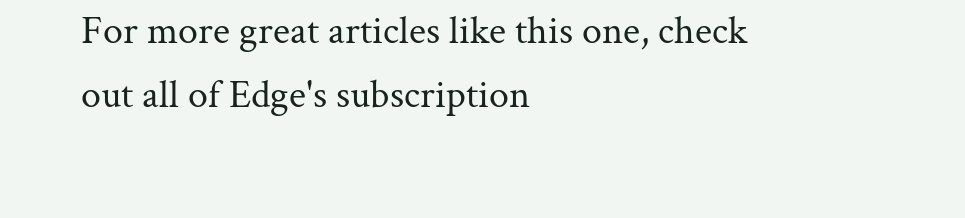For more great articles like this one, check out all of Edge's subscription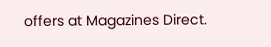offers at Magazines Direct.